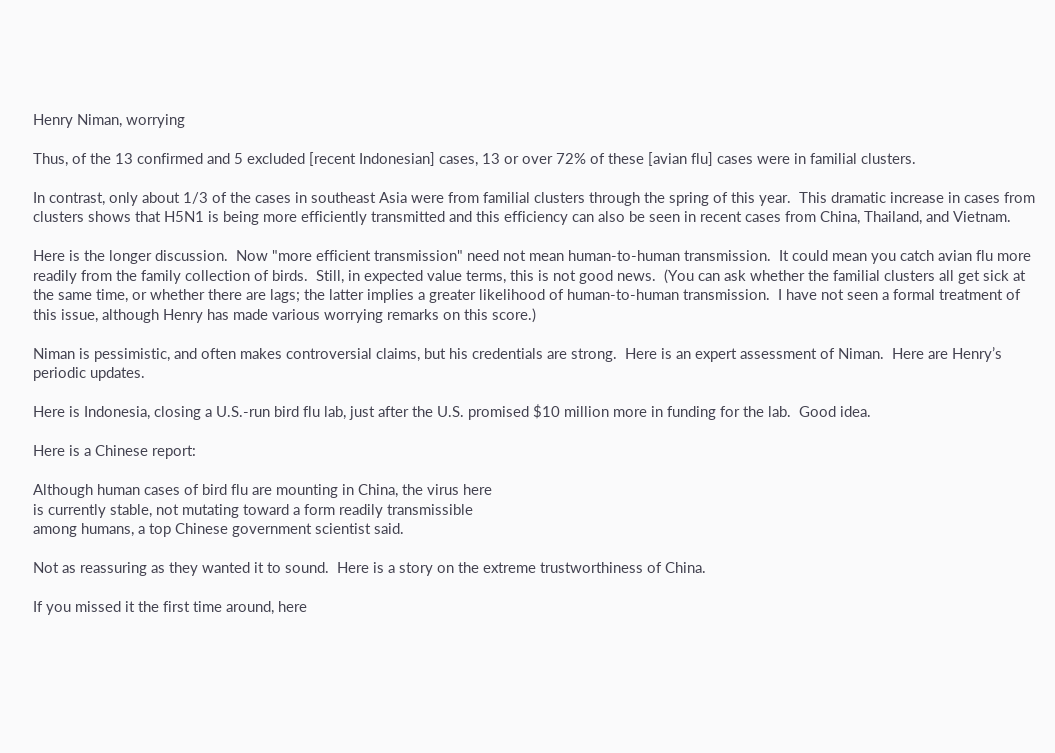Henry Niman, worrying

Thus, of the 13 confirmed and 5 excluded [recent Indonesian] cases, 13 or over 72% of these [avian flu] cases were in familial clusters.

In contrast, only about 1/3 of the cases in southeast Asia were from familial clusters through the spring of this year.  This dramatic increase in cases from clusters shows that H5N1 is being more efficiently transmitted and this efficiency can also be seen in recent cases from China, Thailand, and Vietnam.

Here is the longer discussion.  Now "more efficient transmission" need not mean human-to-human transmission.  It could mean you catch avian flu more readily from the family collection of birds.  Still, in expected value terms, this is not good news.  (You can ask whether the familial clusters all get sick at the same time, or whether there are lags; the latter implies a greater likelihood of human-to-human transmission.  I have not seen a formal treatment of this issue, although Henry has made various worrying remarks on this score.)

Niman is pessimistic, and often makes controversial claims, but his credentials are strong.  Here is an expert assessment of Niman.  Here are Henry’s periodic updates.

Here is Indonesia, closing a U.S.-run bird flu lab, just after the U.S. promised $10 million more in funding for the lab.  Good idea.

Here is a Chinese report:

Although human cases of bird flu are mounting in China, the virus here
is currently stable, not mutating toward a form readily transmissible
among humans, a top Chinese government scientist said.

Not as reassuring as they wanted it to sound.  Here is a story on the extreme trustworthiness of China.

If you missed it the first time around, here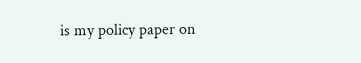is my policy paper on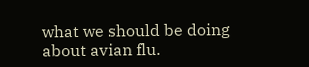what we should be doing about avian flu.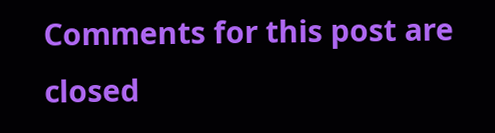Comments for this post are closed